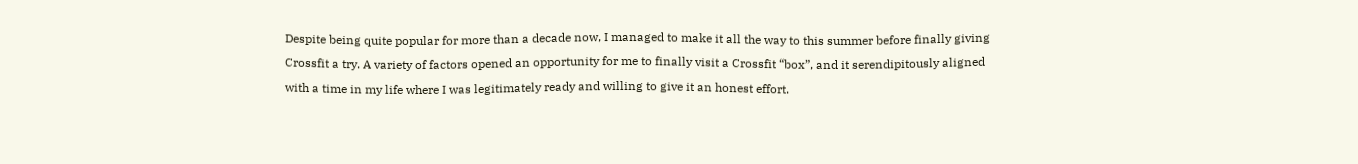Despite being quite popular for more than a decade now, I managed to make it all the way to this summer before finally giving Crossfit a try. A variety of factors opened an opportunity for me to finally visit a Crossfit “box”, and it serendipitously aligned with a time in my life where I was legitimately ready and willing to give it an honest effort.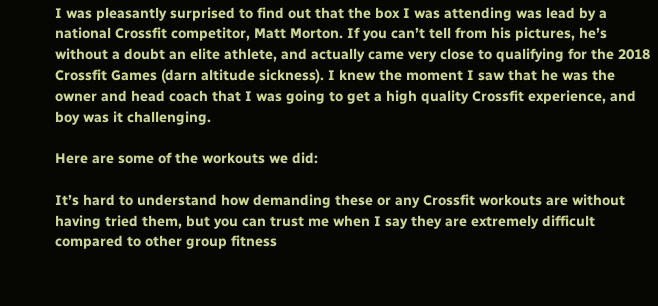I was pleasantly surprised to find out that the box I was attending was lead by a national Crossfit competitor, Matt Morton. If you can’t tell from his pictures, he’s without a doubt an elite athlete, and actually came very close to qualifying for the 2018 Crossfit Games (darn altitude sickness). I knew the moment I saw that he was the owner and head coach that I was going to get a high quality Crossfit experience, and boy was it challenging.

Here are some of the workouts we did:

It’s hard to understand how demanding these or any Crossfit workouts are without having tried them, but you can trust me when I say they are extremely difficult compared to other group fitness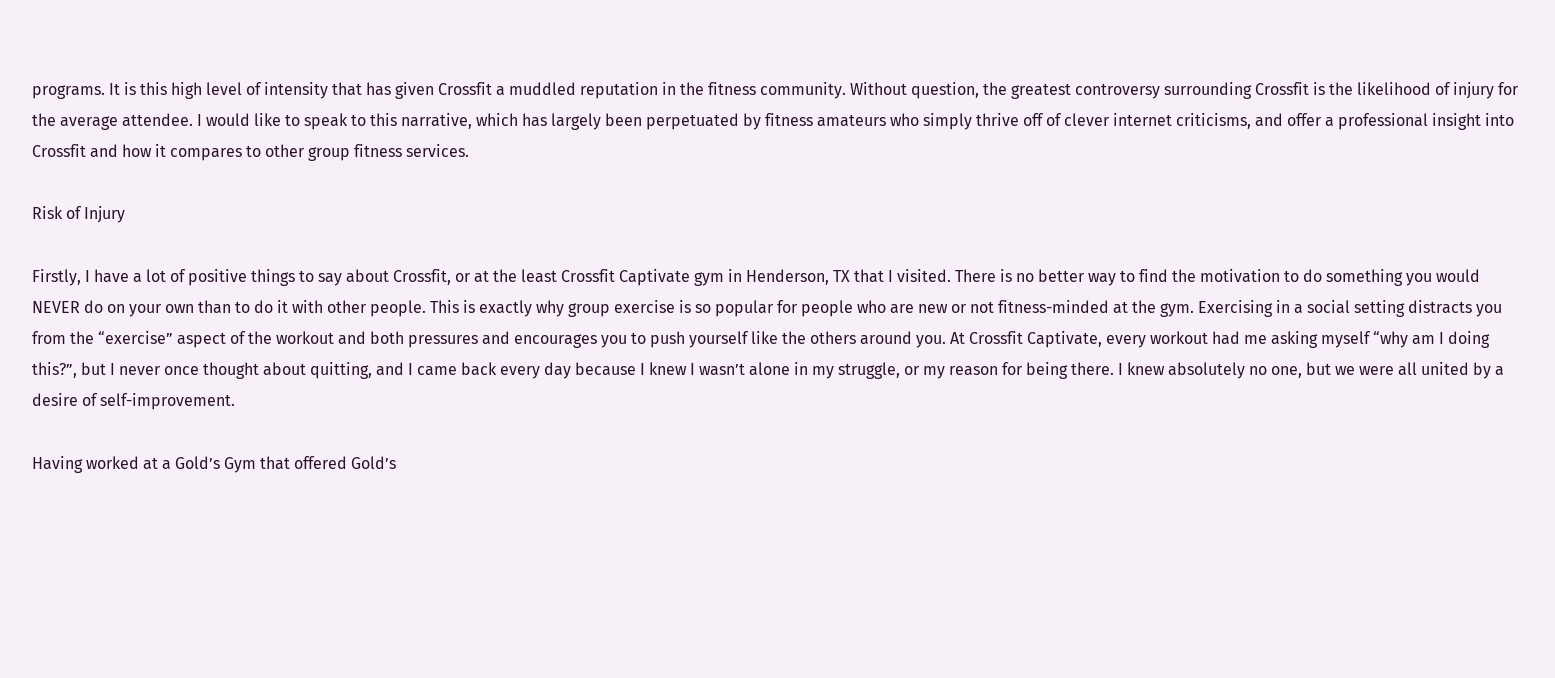programs. It is this high level of intensity that has given Crossfit a muddled reputation in the fitness community. Without question, the greatest controversy surrounding Crossfit is the likelihood of injury for the average attendee. I would like to speak to this narrative, which has largely been perpetuated by fitness amateurs who simply thrive off of clever internet criticisms, and offer a professional insight into Crossfit and how it compares to other group fitness services.

Risk of Injury

Firstly, I have a lot of positive things to say about Crossfit, or at the least Crossfit Captivate gym in Henderson, TX that I visited. There is no better way to find the motivation to do something you would NEVER do on your own than to do it with other people. This is exactly why group exercise is so popular for people who are new or not fitness-minded at the gym. Exercising in a social setting distracts you from the “exercise” aspect of the workout and both pressures and encourages you to push yourself like the others around you. At Crossfit Captivate, every workout had me asking myself “why am I doing this?”, but I never once thought about quitting, and I came back every day because I knew I wasn’t alone in my struggle, or my reason for being there. I knew absolutely no one, but we were all united by a desire of self-improvement.

Having worked at a Gold’s Gym that offered Gold’s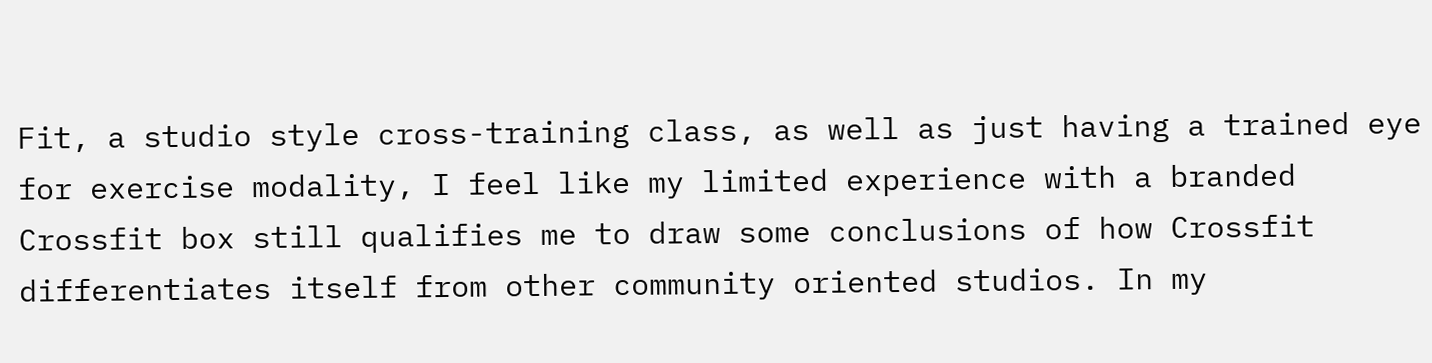Fit, a studio style cross-training class, as well as just having a trained eye for exercise modality, I feel like my limited experience with a branded Crossfit box still qualifies me to draw some conclusions of how Crossfit differentiates itself from other community oriented studios. In my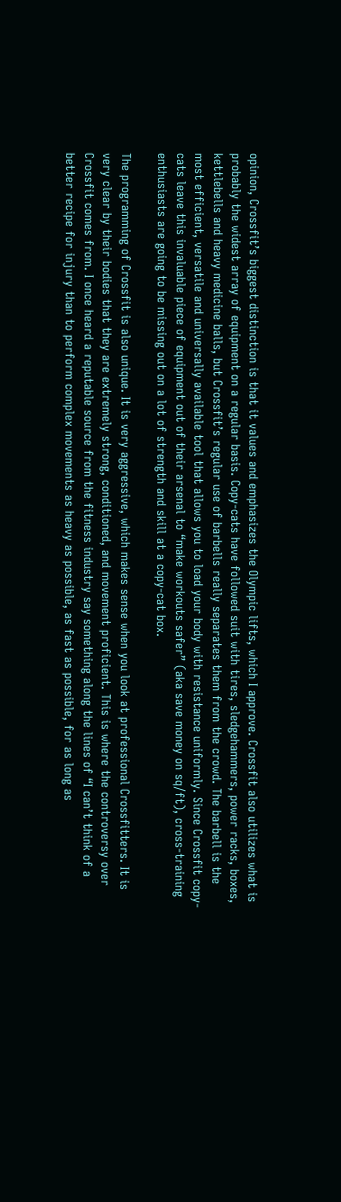opinion, Crossfit’s biggest distinction is that it values and emphasizes the Olympic lifts, which I approve. Crossfit also utilizes what is probably the widest array of equipment on a regular basis. Copy-cats have followed suit with tires, sledgehammers, power racks, boxes, kettlebells and heavy medicine balls, but Crossfit’s regular use of barbells really separates them from the crowd. The barbell is the most efficient, versatile and universally available tool that allows you to load your body with resistance uniformly. Since Crossfit copy-cats leave this invaluable piece of equipment out of their arsenal to “make workouts safer” (aka save money on sq/ft), cross-training enthusiasts are going to be missing out on a lot of strength and skill at a copy-cat box.

The programming of Crossfit is also unique. It is very aggressive, which makes sense when you look at professional Crossfitters. It is very clear by their bodies that they are extremely strong, conditioned, and movement proficient. This is where the controversy over Crossfit comes from. I once heard a reputable source from the fitness industry say something along the lines of “I can’t think of a better recipe for injury than to perform complex movements as heavy as possible, as fast as possible, for as long as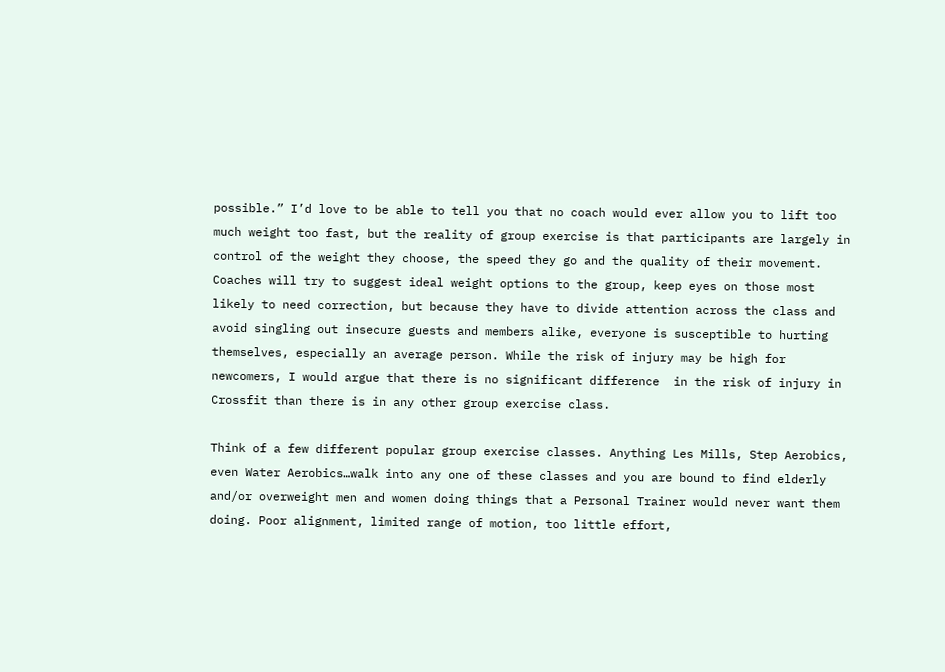possible.” I’d love to be able to tell you that no coach would ever allow you to lift too much weight too fast, but the reality of group exercise is that participants are largely in control of the weight they choose, the speed they go and the quality of their movement. Coaches will try to suggest ideal weight options to the group, keep eyes on those most likely to need correction, but because they have to divide attention across the class and avoid singling out insecure guests and members alike, everyone is susceptible to hurting themselves, especially an average person. While the risk of injury may be high for newcomers, I would argue that there is no significant difference  in the risk of injury in Crossfit than there is in any other group exercise class.

Think of a few different popular group exercise classes. Anything Les Mills, Step Aerobics, even Water Aerobics…walk into any one of these classes and you are bound to find elderly and/or overweight men and women doing things that a Personal Trainer would never want them doing. Poor alignment, limited range of motion, too little effort,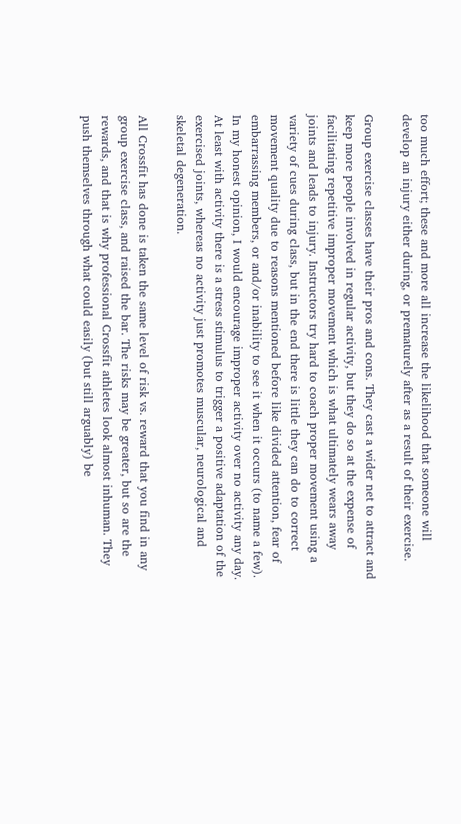too much effort; these and more all increase the likelihood that someone will develop an injury either during, or prematurely after as a result of their exercise.

Group exercise classes have their pros and cons. They cast a wider net to attract and keep more people involved in regular activity, but they do so at the expense of facilitating repetitive improper movement which is what ultimately wears away joints and leads to injury. Instructors try hard to coach proper movement using a variety of cues during class, but in the end there is little they can do to correct movement quality due to reasons mentioned before like divided attention, fear of embarrassing members, or and/or inability to see it when it occurs (to name a few). In my honest opinion, I would encourage improper activity over no activity any day. At least with activity there is a stress stimulus to trigger a positive adaptation of the exercised joints, whereas no activity just promotes muscular, neurological and skeletal degeneration.

All Crossfit has done is taken the same level of risk vs. reward that you find in any group exercise class, and raised the bar. The risks may be greater, but so are the rewards, and that is why professional Crossfit athletes look almost inhuman. They push themselves through what could easily (but still arguably) be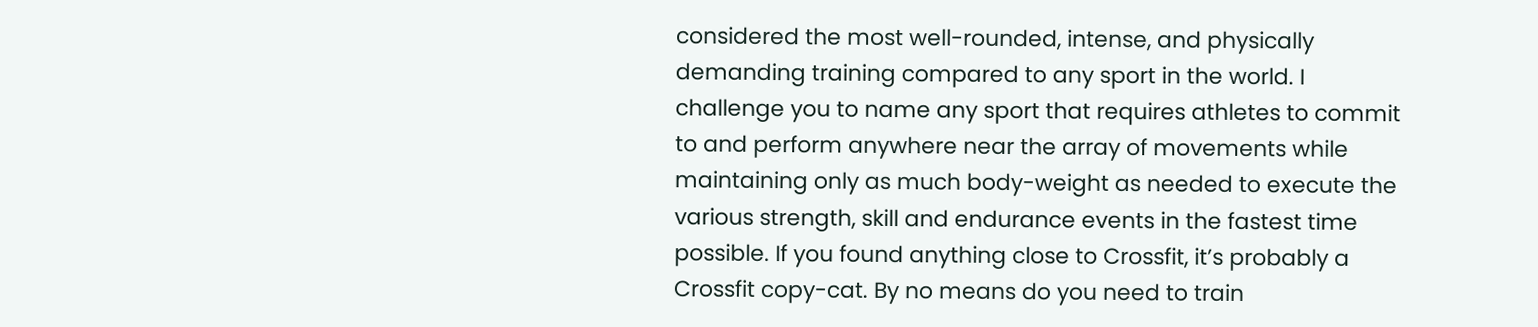considered the most well-rounded, intense, and physically demanding training compared to any sport in the world. I challenge you to name any sport that requires athletes to commit to and perform anywhere near the array of movements while maintaining only as much body-weight as needed to execute the various strength, skill and endurance events in the fastest time possible. If you found anything close to Crossfit, it’s probably a Crossfit copy-cat. By no means do you need to train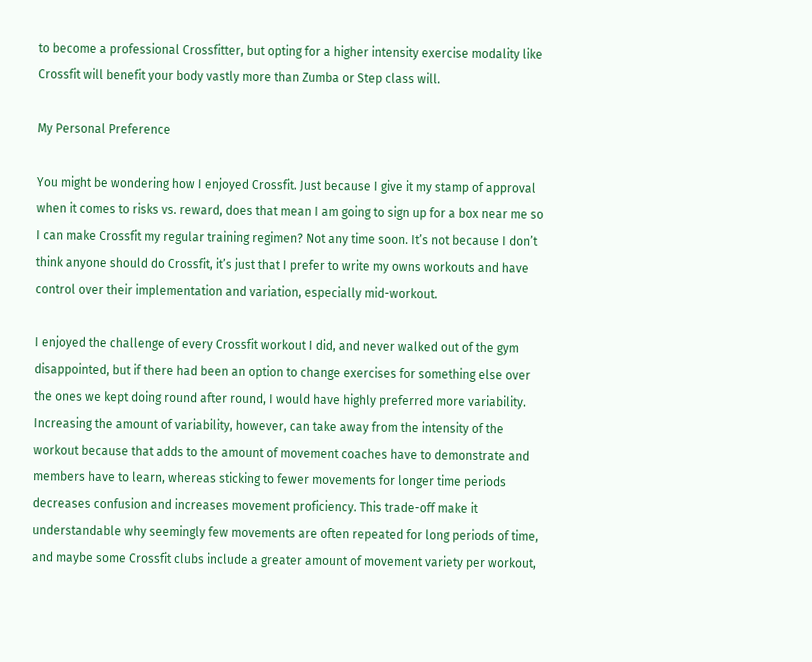to become a professional Crossfitter, but opting for a higher intensity exercise modality like Crossfit will benefit your body vastly more than Zumba or Step class will.

My Personal Preference

You might be wondering how I enjoyed Crossfit. Just because I give it my stamp of approval when it comes to risks vs. reward, does that mean I am going to sign up for a box near me so I can make Crossfit my regular training regimen? Not any time soon. It’s not because I don’t think anyone should do Crossfit, it’s just that I prefer to write my owns workouts and have control over their implementation and variation, especially mid-workout.

I enjoyed the challenge of every Crossfit workout I did, and never walked out of the gym disappointed, but if there had been an option to change exercises for something else over the ones we kept doing round after round, I would have highly preferred more variability. Increasing the amount of variability, however, can take away from the intensity of the workout because that adds to the amount of movement coaches have to demonstrate and members have to learn, whereas sticking to fewer movements for longer time periods decreases confusion and increases movement proficiency. This trade-off make it understandable why seemingly few movements are often repeated for long periods of time, and maybe some Crossfit clubs include a greater amount of movement variety per workout,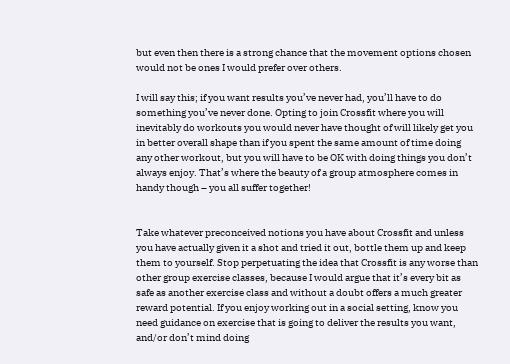but even then there is a strong chance that the movement options chosen would not be ones I would prefer over others.

I will say this; if you want results you’ve never had, you’ll have to do something you’ve never done. Opting to join Crossfit where you will inevitably do workouts you would never have thought of will likely get you in better overall shape than if you spent the same amount of time doing any other workout, but you will have to be OK with doing things you don’t always enjoy. That’s where the beauty of a group atmosphere comes in handy though – you all suffer together!


Take whatever preconceived notions you have about Crossfit and unless you have actually given it a shot and tried it out, bottle them up and keep them to yourself. Stop perpetuating the idea that Crossfit is any worse than other group exercise classes, because I would argue that it’s every bit as safe as another exercise class and without a doubt offers a much greater reward potential. If you enjoy working out in a social setting, know you need guidance on exercise that is going to deliver the results you want, and/or don’t mind doing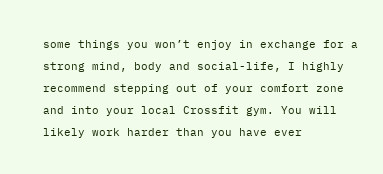some things you won’t enjoy in exchange for a strong mind, body and social-life, I highly recommend stepping out of your comfort zone and into your local Crossfit gym. You will likely work harder than you have ever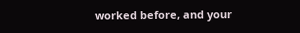worked before, and your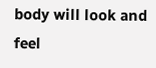body will look and feel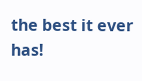the best it ever has!